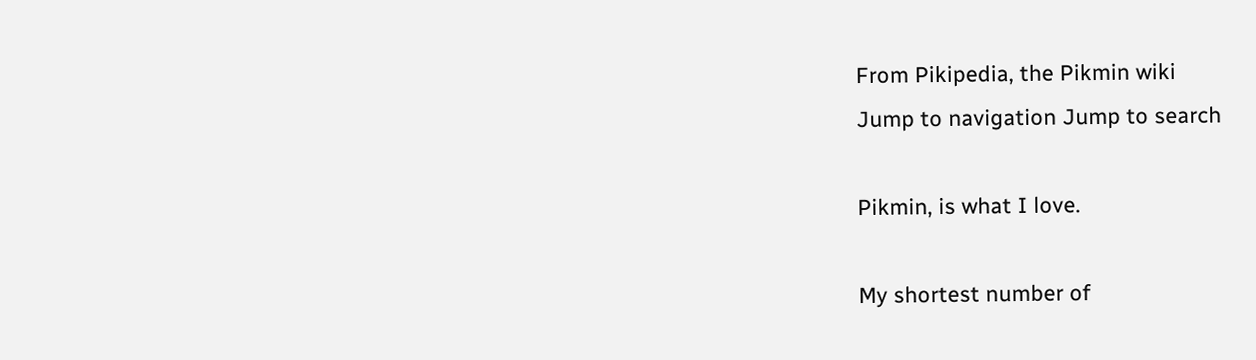From Pikipedia, the Pikmin wiki
Jump to navigation Jump to search

Pikmin, is what I love.

My shortest number of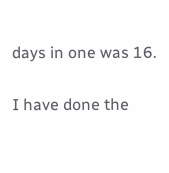days in one was 16.

I have done the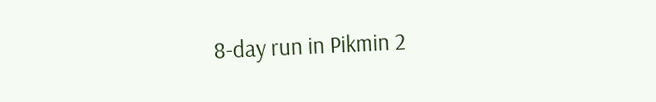8-day run in Pikmin 2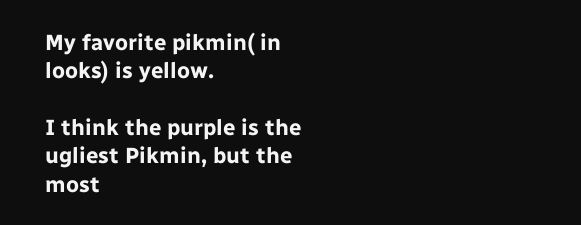My favorite pikmin( in looks) is yellow.

I think the purple is the ugliest Pikmin, but the most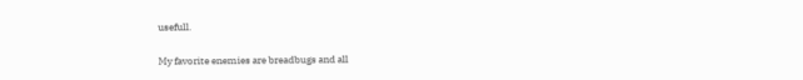usefull.

My favorite enemies are breadbugs and all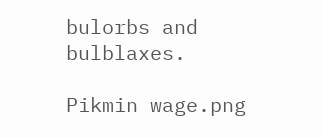bulorbs and bulblaxes.

Pikmin wage.png